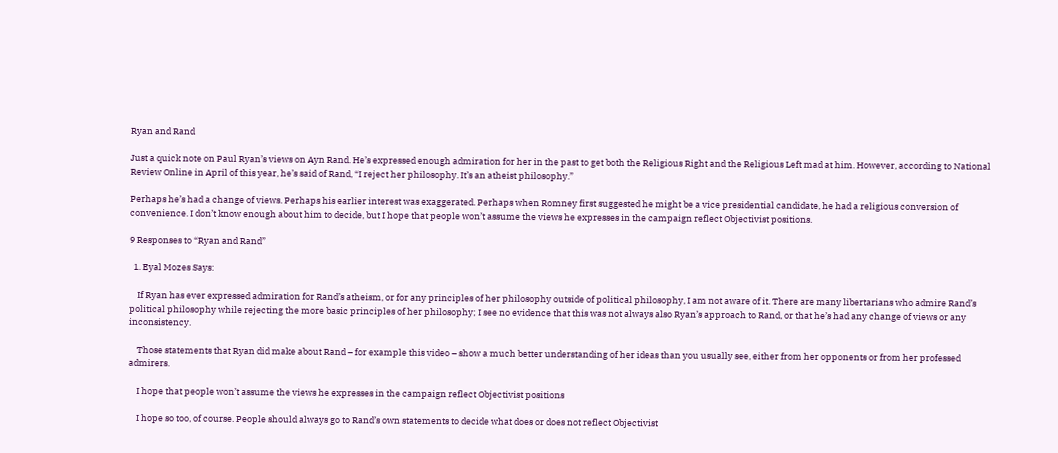Ryan and Rand

Just a quick note on Paul Ryan’s views on Ayn Rand. He’s expressed enough admiration for her in the past to get both the Religious Right and the Religious Left mad at him. However, according to National Review Online in April of this year, he’s said of Rand, “I reject her philosophy. It’s an atheist philosophy.”

Perhaps he’s had a change of views. Perhaps his earlier interest was exaggerated. Perhaps when Romney first suggested he might be a vice presidential candidate, he had a religious conversion of convenience. I don’t know enough about him to decide, but I hope that people won’t assume the views he expresses in the campaign reflect Objectivist positions.

9 Responses to “Ryan and Rand”

  1. Eyal Mozes Says:

    If Ryan has ever expressed admiration for Rand’s atheism, or for any principles of her philosophy outside of political philosophy, I am not aware of it. There are many libertarians who admire Rand’s political philosophy while rejecting the more basic principles of her philosophy; I see no evidence that this was not always also Ryan’s approach to Rand, or that he’s had any change of views or any inconsistency.

    Those statements that Ryan did make about Rand – for example this video – show a much better understanding of her ideas than you usually see, either from her opponents or from her professed admirers.

    I hope that people won’t assume the views he expresses in the campaign reflect Objectivist positions

    I hope so too, of course. People should always go to Rand’s own statements to decide what does or does not reflect Objectivist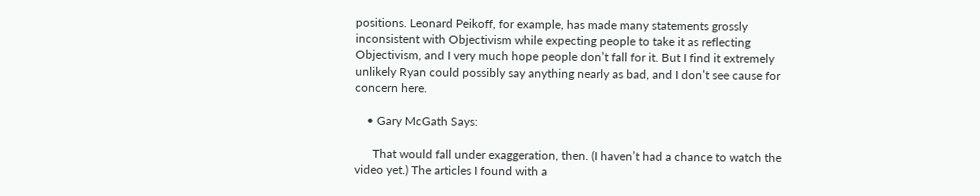positions. Leonard Peikoff, for example, has made many statements grossly inconsistent with Objectivism while expecting people to take it as reflecting Objectivism, and I very much hope people don’t fall for it. But I find it extremely unlikely Ryan could possibly say anything nearly as bad, and I don’t see cause for concern here.

    • Gary McGath Says:

      That would fall under exaggeration, then. (I haven’t had a chance to watch the video yet.) The articles I found with a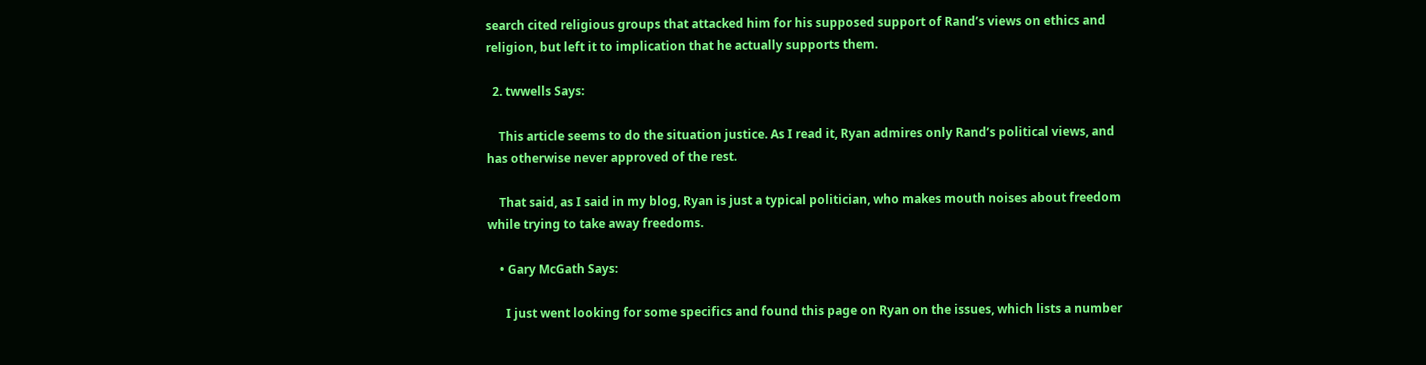search cited religious groups that attacked him for his supposed support of Rand’s views on ethics and religion, but left it to implication that he actually supports them.

  2. twwells Says:

    This article seems to do the situation justice. As I read it, Ryan admires only Rand’s political views, and has otherwise never approved of the rest.

    That said, as I said in my blog, Ryan is just a typical politician, who makes mouth noises about freedom while trying to take away freedoms.

    • Gary McGath Says:

      I just went looking for some specifics and found this page on Ryan on the issues, which lists a number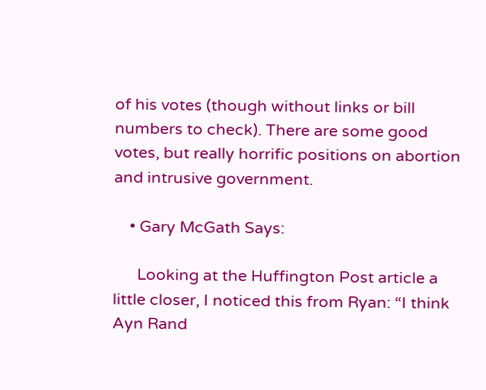of his votes (though without links or bill numbers to check). There are some good votes, but really horrific positions on abortion and intrusive government.

    • Gary McGath Says:

      Looking at the Huffington Post article a little closer, I noticed this from Ryan: “I think Ayn Rand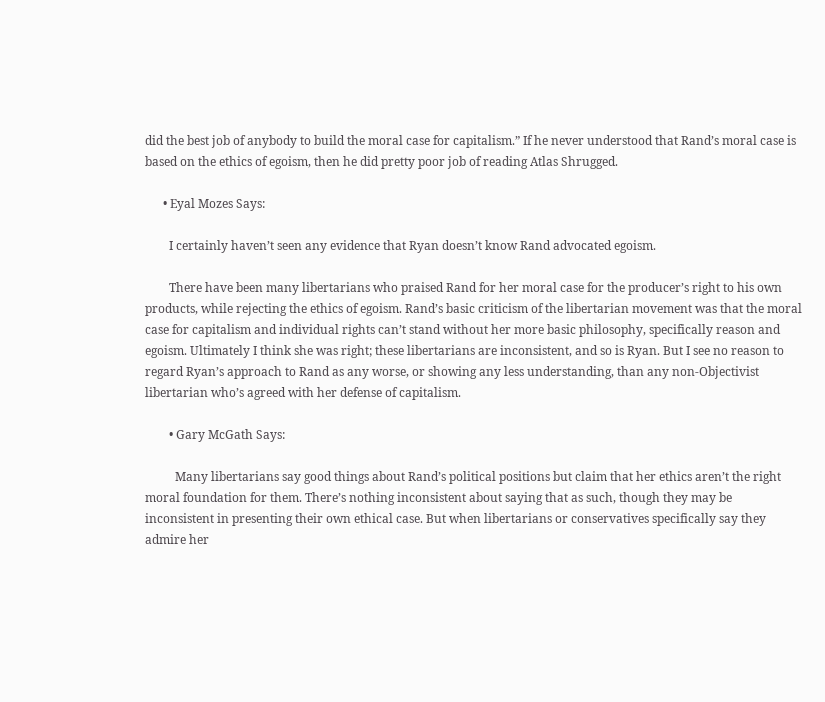did the best job of anybody to build the moral case for capitalism.” If he never understood that Rand’s moral case is based on the ethics of egoism, then he did pretty poor job of reading Atlas Shrugged.

      • Eyal Mozes Says:

        I certainly haven’t seen any evidence that Ryan doesn’t know Rand advocated egoism.

        There have been many libertarians who praised Rand for her moral case for the producer’s right to his own products, while rejecting the ethics of egoism. Rand’s basic criticism of the libertarian movement was that the moral case for capitalism and individual rights can’t stand without her more basic philosophy, specifically reason and egoism. Ultimately I think she was right; these libertarians are inconsistent, and so is Ryan. But I see no reason to regard Ryan’s approach to Rand as any worse, or showing any less understanding, than any non-Objectivist libertarian who’s agreed with her defense of capitalism.

        • Gary McGath Says:

          Many libertarians say good things about Rand’s political positions but claim that her ethics aren’t the right moral foundation for them. There’s nothing inconsistent about saying that as such, though they may be inconsistent in presenting their own ethical case. But when libertarians or conservatives specifically say they admire her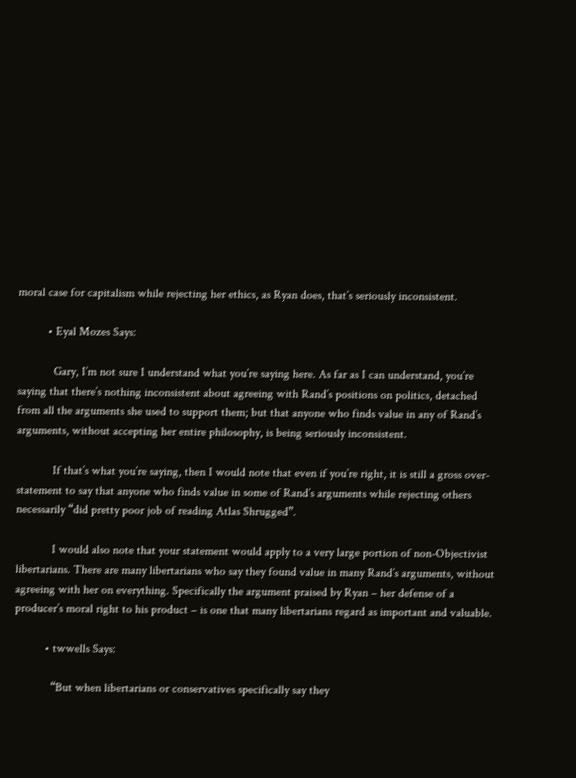moral case for capitalism while rejecting her ethics, as Ryan does, that’s seriously inconsistent.

          • Eyal Mozes Says:

            Gary, I’m not sure I understand what you’re saying here. As far as I can understand, you’re saying that there’s nothing inconsistent about agreeing with Rand’s positions on politics, detached from all the arguments she used to support them; but that anyone who finds value in any of Rand’s arguments, without accepting her entire philosophy, is being seriously inconsistent.

            If that’s what you’re saying, then I would note that even if you’re right, it is still a gross over-statement to say that anyone who finds value in some of Rand’s arguments while rejecting others necessarily “did pretty poor job of reading Atlas Shrugged”.

            I would also note that your statement would apply to a very large portion of non-Objectivist libertarians. There are many libertarians who say they found value in many Rand’s arguments, without agreeing with her on everything. Specifically the argument praised by Ryan – her defense of a producer’s moral right to his product – is one that many libertarians regard as important and valuable.

          • twwells Says:

            “But when libertarians or conservatives specifically say they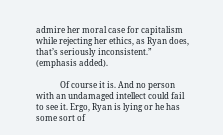admire her moral case for capitalism while rejecting her ethics, as Ryan does, that’s seriously inconsistent.” (emphasis added).

            Of course it is. And no person with an undamaged intellect could fail to see it. Ergo, Ryan is lying or he has some sort of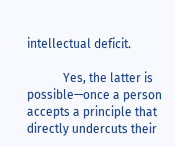intellectual deficit.

            Yes, the latter is possible—once a person accepts a principle that directly undercuts their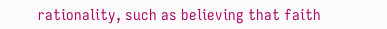rationality, such as believing that faith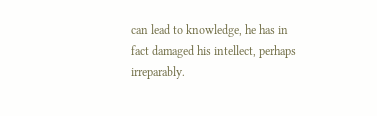can lead to knowledge, he has in fact damaged his intellect, perhaps irreparably.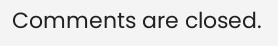Comments are closed.